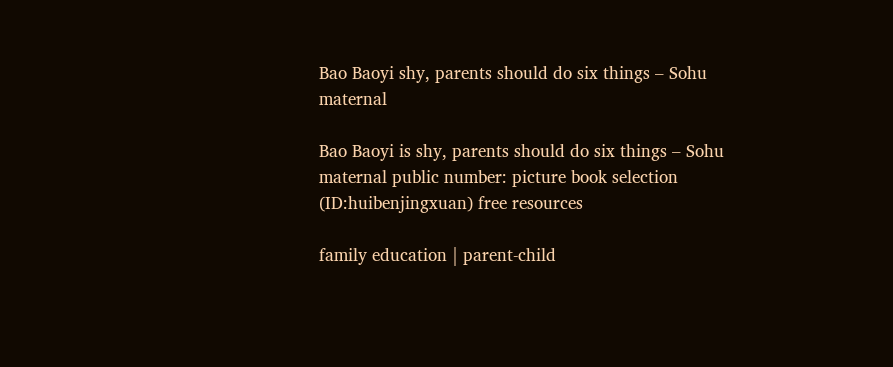Bao Baoyi shy, parents should do six things – Sohu maternal

Bao Baoyi is shy, parents should do six things – Sohu maternal public number: picture book selection (ID:huibenjingxuan) free resources

family education | parent-child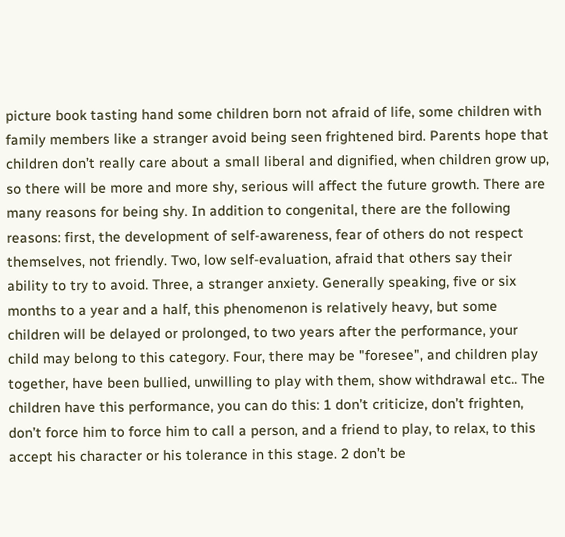picture book tasting hand some children born not afraid of life, some children with family members like a stranger avoid being seen frightened bird. Parents hope that children don’t really care about a small liberal and dignified, when children grow up, so there will be more and more shy, serious will affect the future growth. There are many reasons for being shy. In addition to congenital, there are the following reasons: first, the development of self-awareness, fear of others do not respect themselves, not friendly. Two, low self-evaluation, afraid that others say their ability to try to avoid. Three, a stranger anxiety. Generally speaking, five or six months to a year and a half, this phenomenon is relatively heavy, but some children will be delayed or prolonged, to two years after the performance, your child may belong to this category. Four, there may be "foresee", and children play together, have been bullied, unwilling to play with them, show withdrawal etc.. The children have this performance, you can do this: 1 don’t criticize, don’t frighten, don’t force him to force him to call a person, and a friend to play, to relax, to this accept his character or his tolerance in this stage. 2 don’t be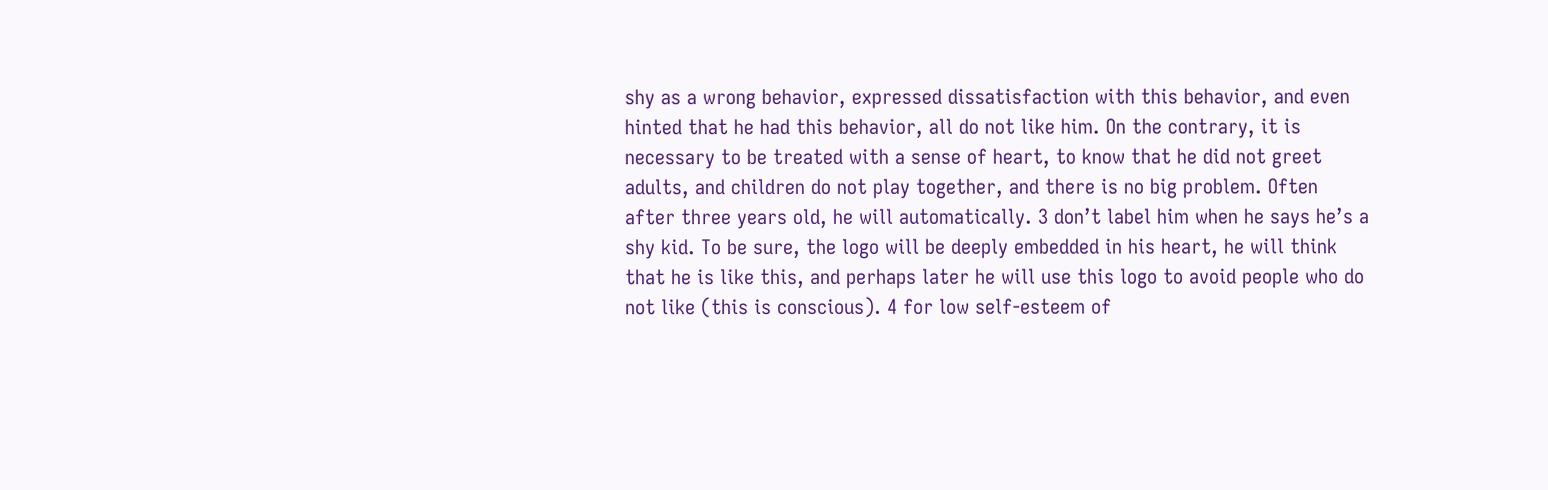shy as a wrong behavior, expressed dissatisfaction with this behavior, and even hinted that he had this behavior, all do not like him. On the contrary, it is necessary to be treated with a sense of heart, to know that he did not greet adults, and children do not play together, and there is no big problem. Often after three years old, he will automatically. 3 don’t label him when he says he’s a shy kid. To be sure, the logo will be deeply embedded in his heart, he will think that he is like this, and perhaps later he will use this logo to avoid people who do not like (this is conscious). 4 for low self-esteem of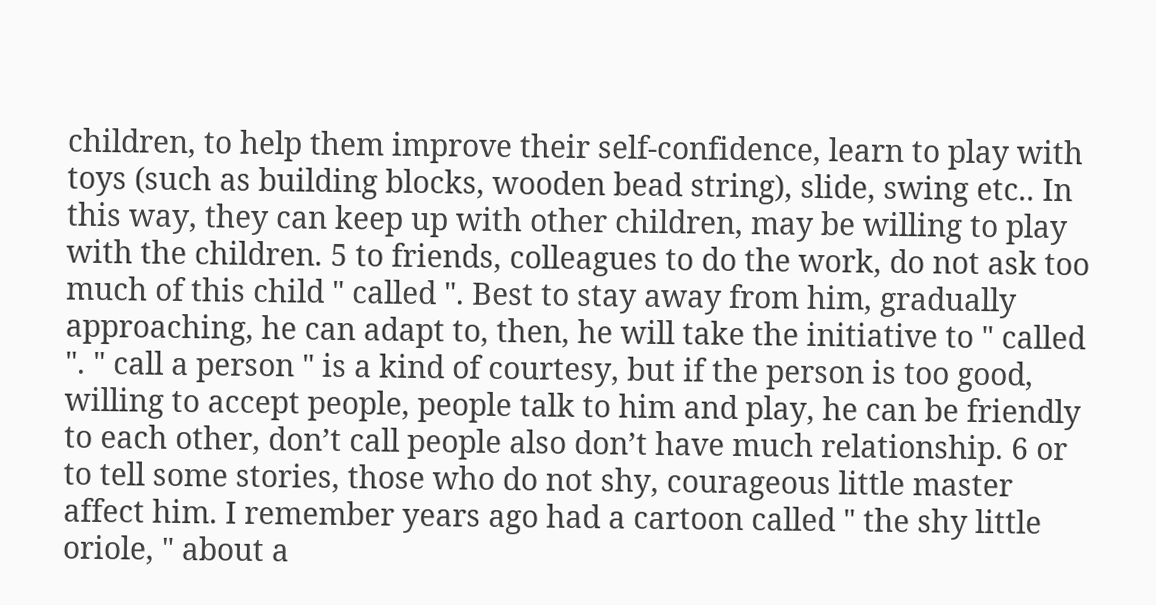children, to help them improve their self-confidence, learn to play with toys (such as building blocks, wooden bead string), slide, swing etc.. In this way, they can keep up with other children, may be willing to play with the children. 5 to friends, colleagues to do the work, do not ask too much of this child " called ". Best to stay away from him, gradually approaching, he can adapt to, then, he will take the initiative to " called ". " call a person " is a kind of courtesy, but if the person is too good, willing to accept people, people talk to him and play, he can be friendly to each other, don’t call people also don’t have much relationship. 6 or to tell some stories, those who do not shy, courageous little master affect him. I remember years ago had a cartoon called " the shy little oriole, " about a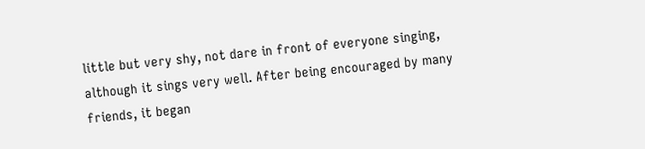little but very shy, not dare in front of everyone singing, although it sings very well. After being encouraged by many friends, it began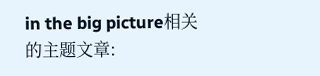in the big picture相关的主题文章: